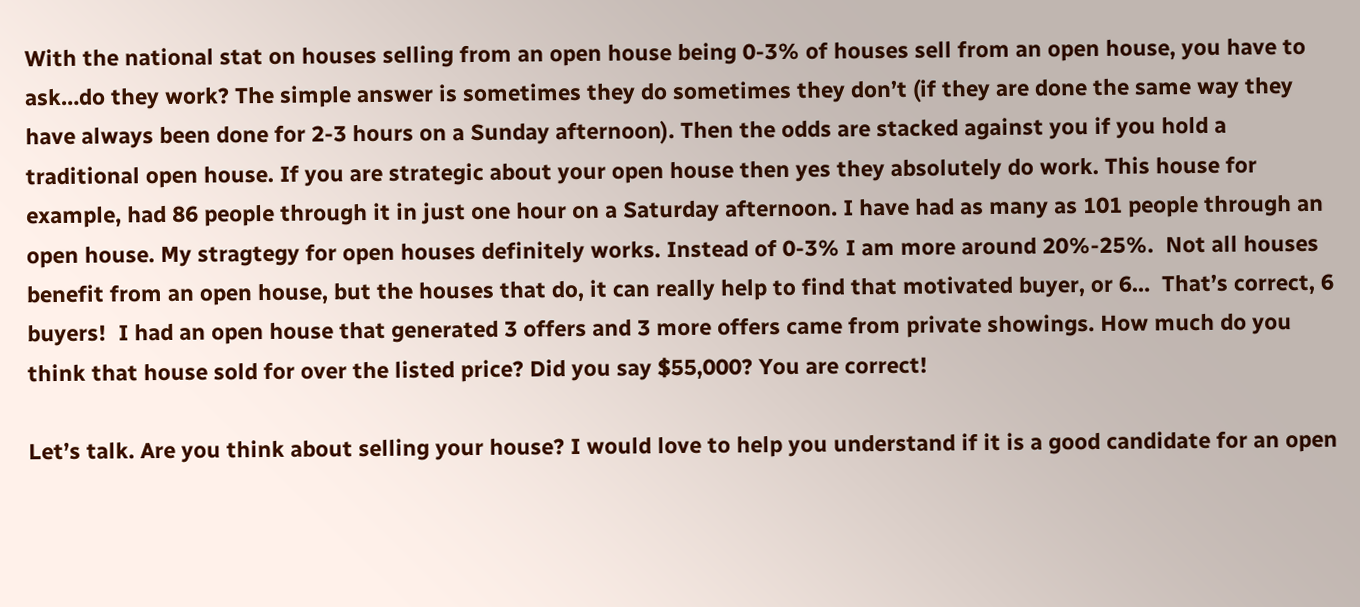With the national stat on houses selling from an open house being 0-3% of houses sell from an open house, you have to ask…do they work? The simple answer is sometimes they do sometimes they don’t (if they are done the same way they have always been done for 2-3 hours on a Sunday afternoon). Then the odds are stacked against you if you hold a traditional open house. If you are strategic about your open house then yes they absolutely do work. This house for example, had 86 people through it in just one hour on a Saturday afternoon. I have had as many as 101 people through an open house. My stragtegy for open houses definitely works. Instead of 0-3% I am more around 20%-25%.  Not all houses benefit from an open house, but the houses that do, it can really help to find that motivated buyer, or 6…  That’s correct, 6 buyers!  I had an open house that generated 3 offers and 3 more offers came from private showings. How much do you think that house sold for over the listed price? Did you say $55,000? You are correct!

Let’s talk. Are you think about selling your house? I would love to help you understand if it is a good candidate for an open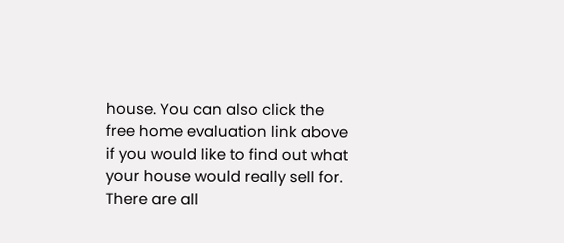house. You can also click the free home evaluation link above if you would like to find out what your house would really sell for. There are all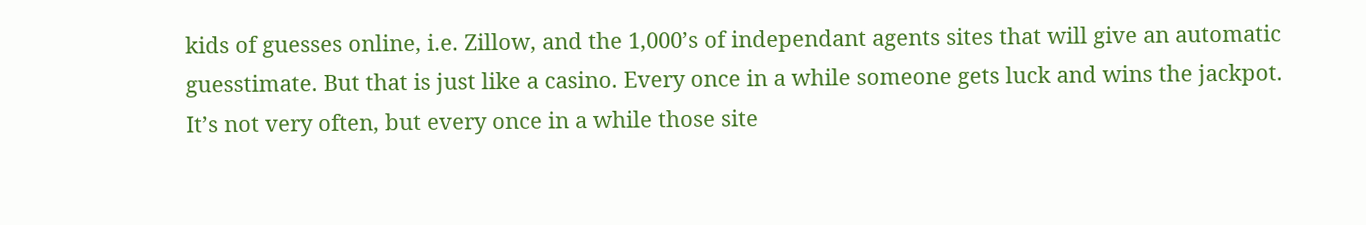kids of guesses online, i.e. Zillow, and the 1,000’s of independant agents sites that will give an automatic guesstimate. But that is just like a casino. Every once in a while someone gets luck and wins the jackpot. It’s not very often, but every once in a while those site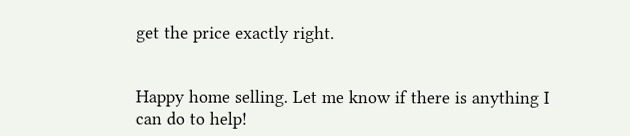get the price exactly right.


Happy home selling. Let me know if there is anything I can do to help!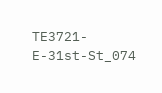TE3721-E-31st-St_074